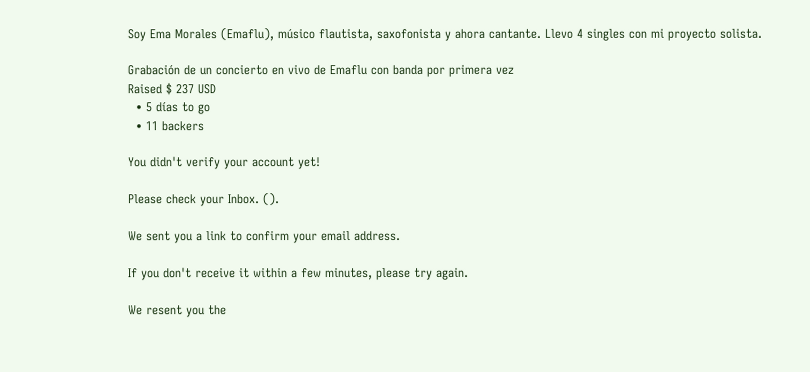Soy Ema Morales (Emaflu), músico flautista, saxofonista y ahora cantante. Llevo 4 singles con mi proyecto solista.

Grabación de un concierto en vivo de Emaflu con banda por primera vez
Raised $ 237 USD
  • 5 días to go
  • 11 backers

You didn't verify your account yet!

Please check your Inbox. ().

We sent you a link to confirm your email address.

If you don't receive it within a few minutes, please try again.

We resent you the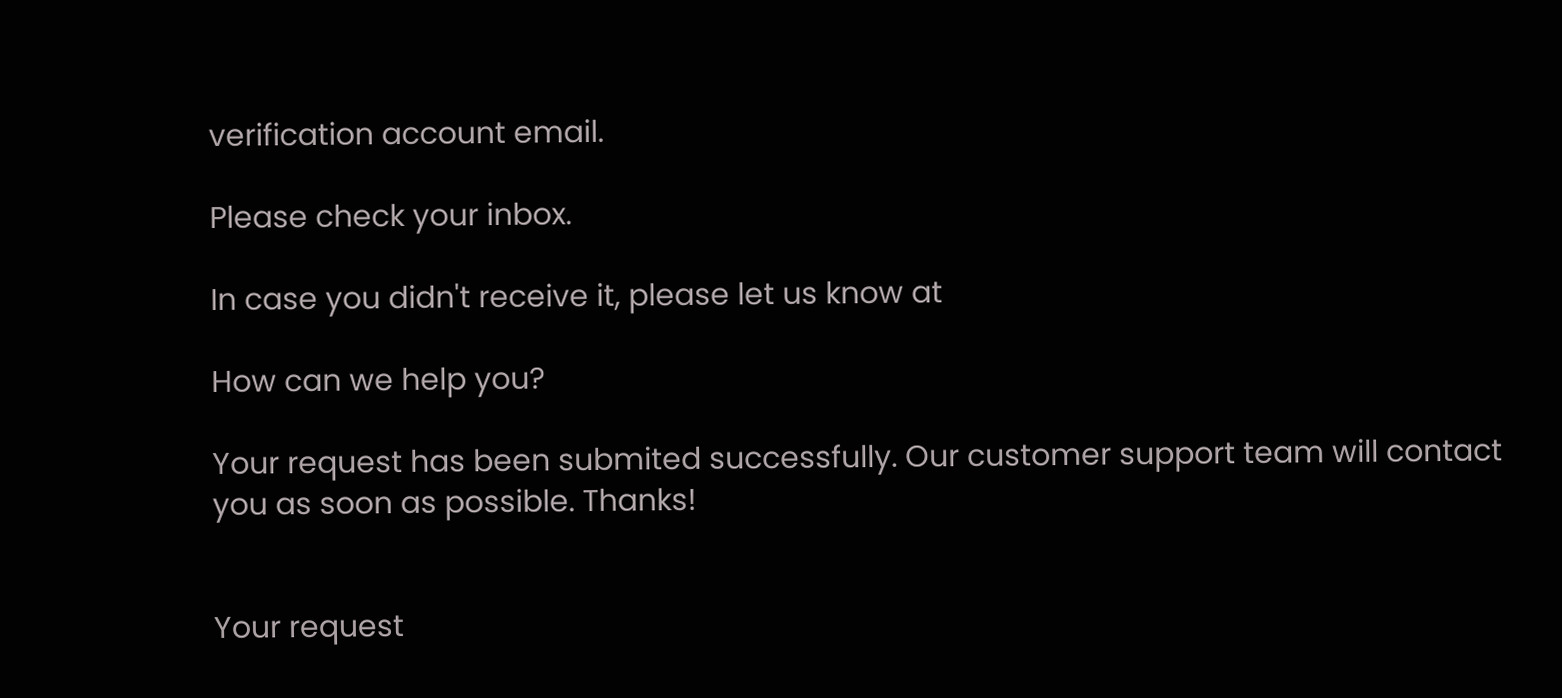verification account email.

Please check your inbox.

In case you didn't receive it, please let us know at

How can we help you?

Your request has been submited successfully. Our customer support team will contact you as soon as possible. Thanks!


Your request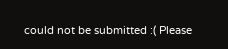could not be submitted :( Please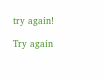try again!

Try again